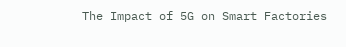The Impact of 5G on Smart Factories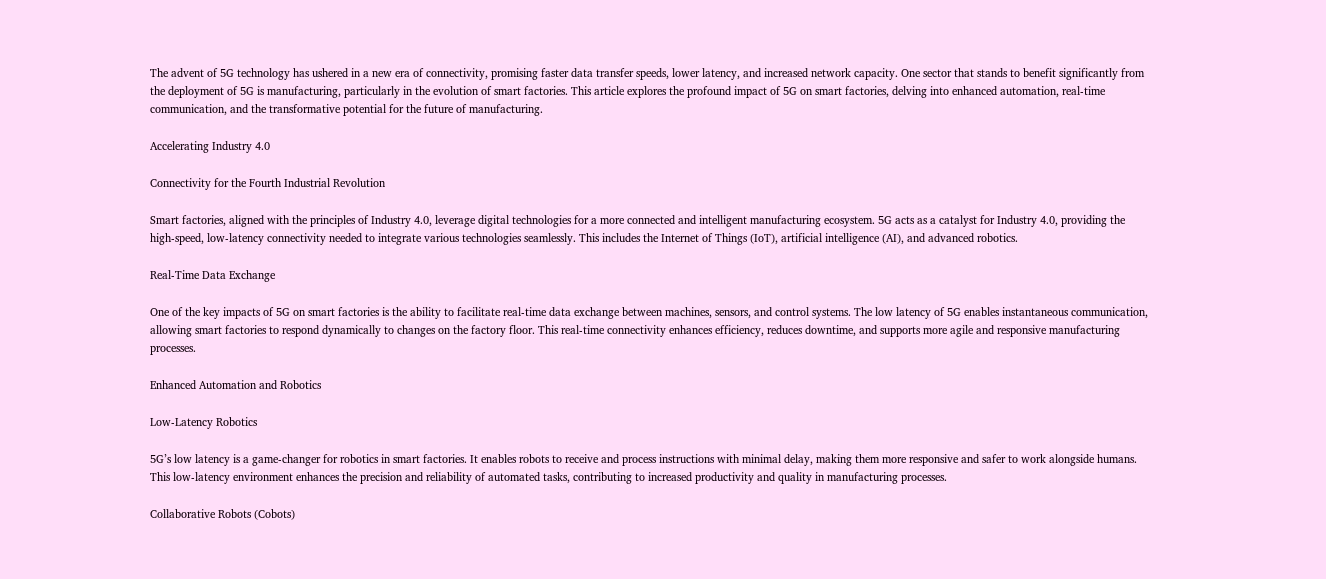The advent of 5G technology has ushered in a new era of connectivity, promising faster data transfer speeds, lower latency, and increased network capacity. One sector that stands to benefit significantly from the deployment of 5G is manufacturing, particularly in the evolution of smart factories. This article explores the profound impact of 5G on smart factories, delving into enhanced automation, real-time communication, and the transformative potential for the future of manufacturing.

Accelerating Industry 4.0

Connectivity for the Fourth Industrial Revolution

Smart factories, aligned with the principles of Industry 4.0, leverage digital technologies for a more connected and intelligent manufacturing ecosystem. 5G acts as a catalyst for Industry 4.0, providing the high-speed, low-latency connectivity needed to integrate various technologies seamlessly. This includes the Internet of Things (IoT), artificial intelligence (AI), and advanced robotics.

Real-Time Data Exchange

One of the key impacts of 5G on smart factories is the ability to facilitate real-time data exchange between machines, sensors, and control systems. The low latency of 5G enables instantaneous communication, allowing smart factories to respond dynamically to changes on the factory floor. This real-time connectivity enhances efficiency, reduces downtime, and supports more agile and responsive manufacturing processes.

Enhanced Automation and Robotics

Low-Latency Robotics

5G’s low latency is a game-changer for robotics in smart factories. It enables robots to receive and process instructions with minimal delay, making them more responsive and safer to work alongside humans. This low-latency environment enhances the precision and reliability of automated tasks, contributing to increased productivity and quality in manufacturing processes.

Collaborative Robots (Cobots)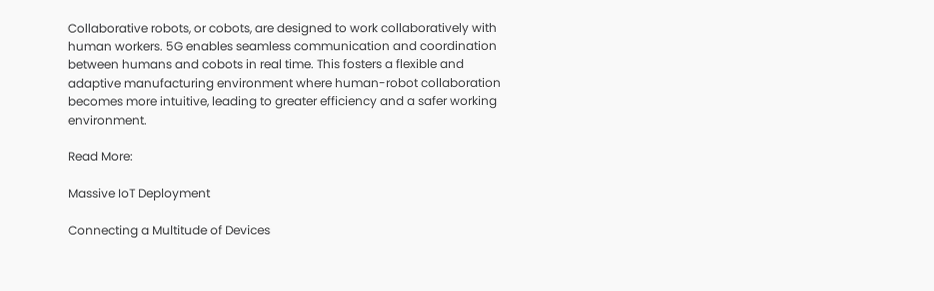Collaborative robots, or cobots, are designed to work collaboratively with human workers. 5G enables seamless communication and coordination between humans and cobots in real time. This fosters a flexible and adaptive manufacturing environment where human-robot collaboration becomes more intuitive, leading to greater efficiency and a safer working environment.

Read More:

Massive IoT Deployment

Connecting a Multitude of Devices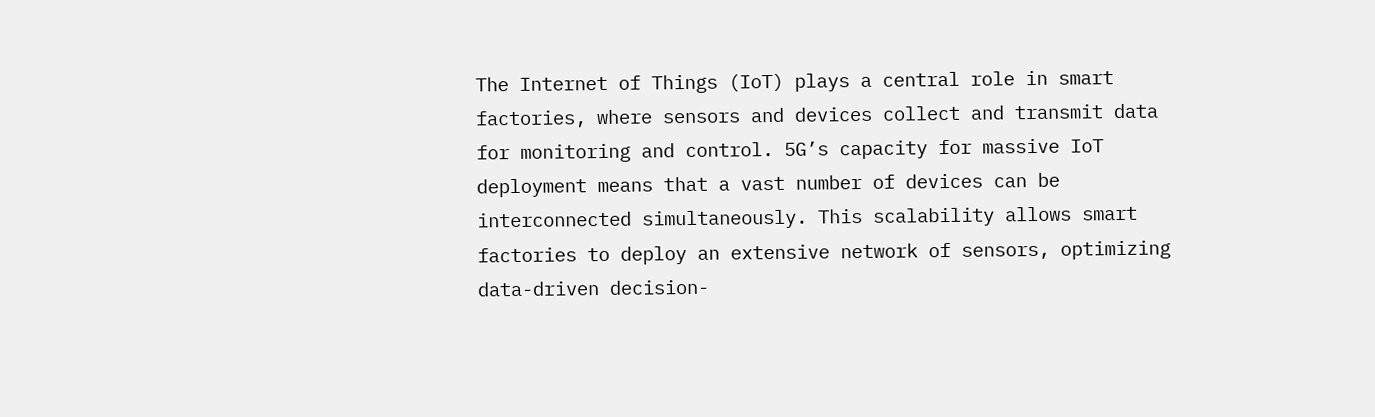The Internet of Things (IoT) plays a central role in smart factories, where sensors and devices collect and transmit data for monitoring and control. 5G’s capacity for massive IoT deployment means that a vast number of devices can be interconnected simultaneously. This scalability allows smart factories to deploy an extensive network of sensors, optimizing data-driven decision-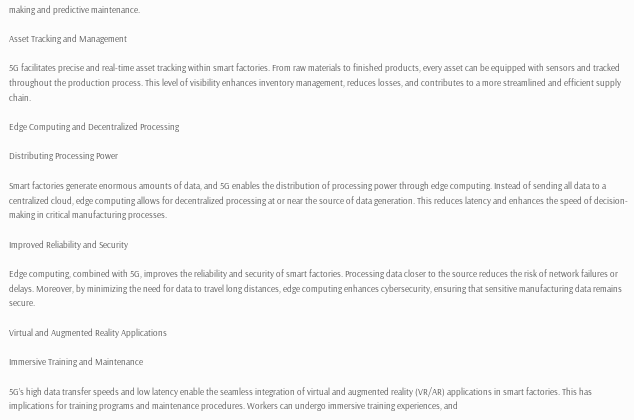making and predictive maintenance.

Asset Tracking and Management

5G facilitates precise and real-time asset tracking within smart factories. From raw materials to finished products, every asset can be equipped with sensors and tracked throughout the production process. This level of visibility enhances inventory management, reduces losses, and contributes to a more streamlined and efficient supply chain.

Edge Computing and Decentralized Processing

Distributing Processing Power

Smart factories generate enormous amounts of data, and 5G enables the distribution of processing power through edge computing. Instead of sending all data to a centralized cloud, edge computing allows for decentralized processing at or near the source of data generation. This reduces latency and enhances the speed of decision-making in critical manufacturing processes.

Improved Reliability and Security

Edge computing, combined with 5G, improves the reliability and security of smart factories. Processing data closer to the source reduces the risk of network failures or delays. Moreover, by minimizing the need for data to travel long distances, edge computing enhances cybersecurity, ensuring that sensitive manufacturing data remains secure.

Virtual and Augmented Reality Applications

Immersive Training and Maintenance

5G’s high data transfer speeds and low latency enable the seamless integration of virtual and augmented reality (VR/AR) applications in smart factories. This has implications for training programs and maintenance procedures. Workers can undergo immersive training experiences, and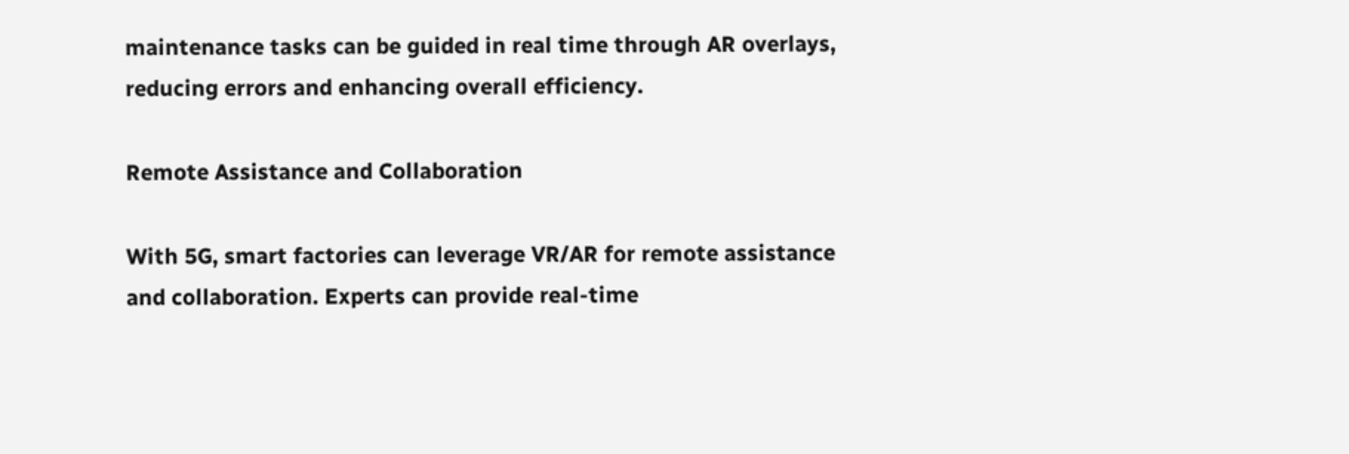maintenance tasks can be guided in real time through AR overlays, reducing errors and enhancing overall efficiency.

Remote Assistance and Collaboration

With 5G, smart factories can leverage VR/AR for remote assistance and collaboration. Experts can provide real-time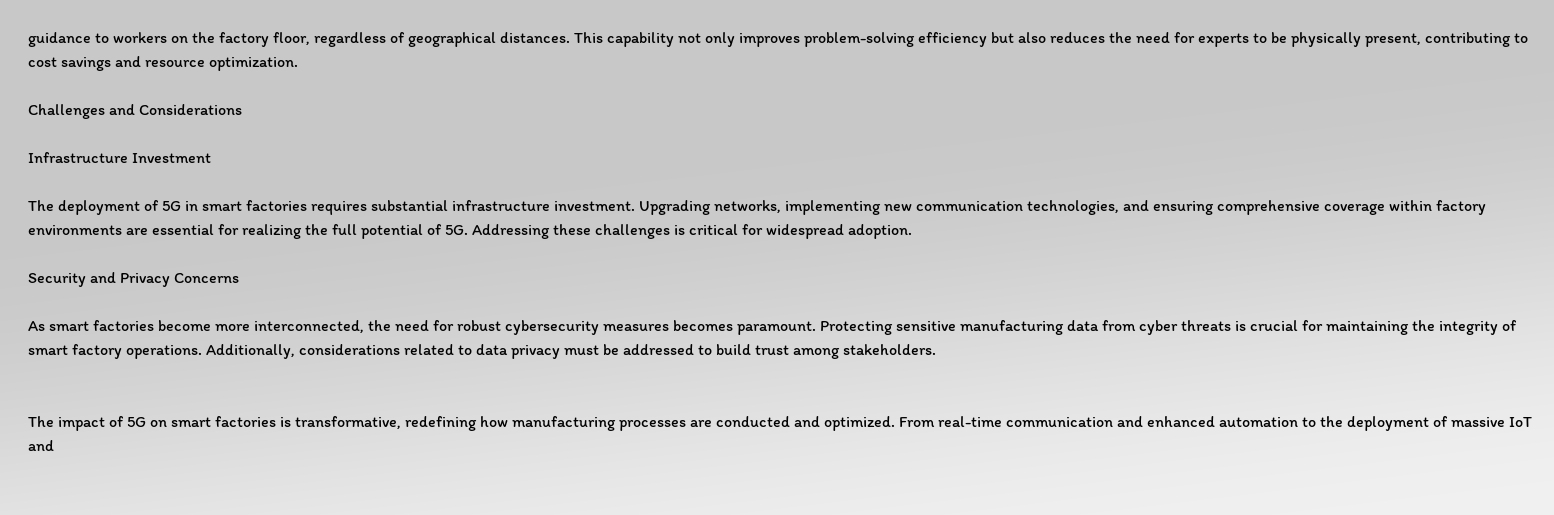guidance to workers on the factory floor, regardless of geographical distances. This capability not only improves problem-solving efficiency but also reduces the need for experts to be physically present, contributing to cost savings and resource optimization.

Challenges and Considerations

Infrastructure Investment

The deployment of 5G in smart factories requires substantial infrastructure investment. Upgrading networks, implementing new communication technologies, and ensuring comprehensive coverage within factory environments are essential for realizing the full potential of 5G. Addressing these challenges is critical for widespread adoption.

Security and Privacy Concerns

As smart factories become more interconnected, the need for robust cybersecurity measures becomes paramount. Protecting sensitive manufacturing data from cyber threats is crucial for maintaining the integrity of smart factory operations. Additionally, considerations related to data privacy must be addressed to build trust among stakeholders.


The impact of 5G on smart factories is transformative, redefining how manufacturing processes are conducted and optimized. From real-time communication and enhanced automation to the deployment of massive IoT and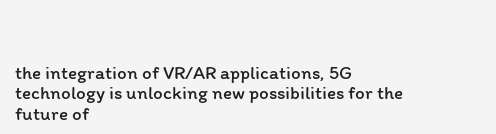the integration of VR/AR applications, 5G technology is unlocking new possibilities for the future of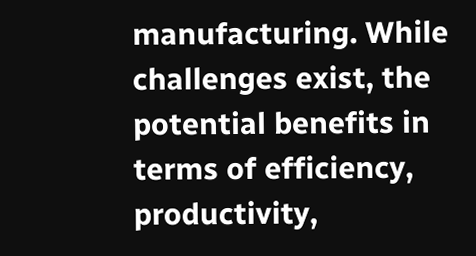manufacturing. While challenges exist, the potential benefits in terms of efficiency, productivity,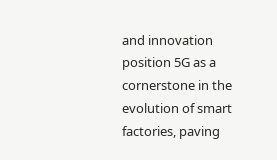and innovation position 5G as a cornerstone in the evolution of smart factories, paving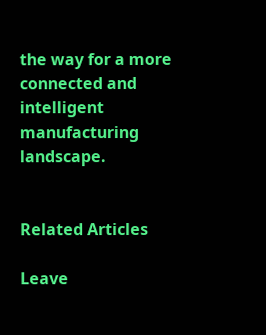the way for a more connected and intelligent manufacturing landscape.


Related Articles

Leave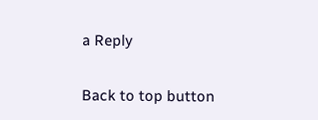a Reply

Back to top button